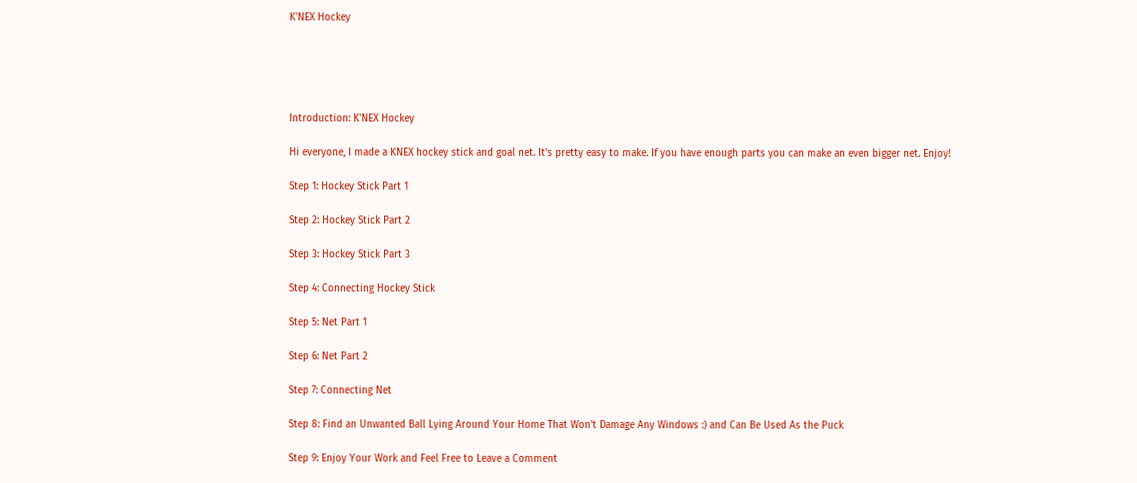K'NEX Hockey





Introduction: K'NEX Hockey

Hi everyone, I made a KNEX hockey stick and goal net. It's pretty easy to make. If you have enough parts you can make an even bigger net. Enjoy!

Step 1: Hockey Stick Part 1

Step 2: Hockey Stick Part 2

Step 3: Hockey Stick Part 3

Step 4: Connecting Hockey Stick

Step 5: Net Part 1

Step 6: Net Part 2

Step 7: Connecting Net

Step 8: Find an Unwanted Ball Lying Around Your Home That Won't Damage Any Windows :) and Can Be Used As the Puck

Step 9: Enjoy Your Work and Feel Free to Leave a Comment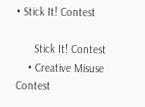• Stick It! Contest

      Stick It! Contest
    • Creative Misuse Contest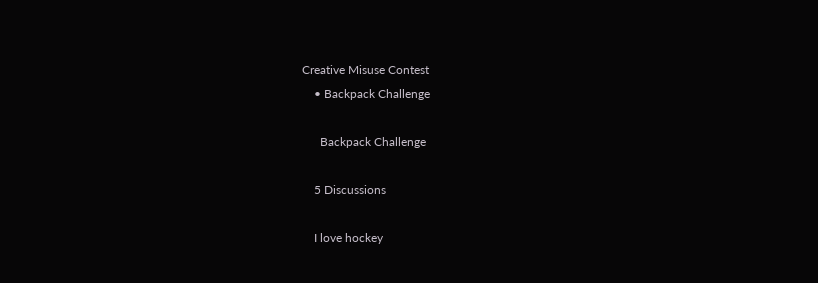Creative Misuse Contest
    • Backpack Challenge

      Backpack Challenge

    5 Discussions

    I love hockey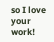so I love your work!